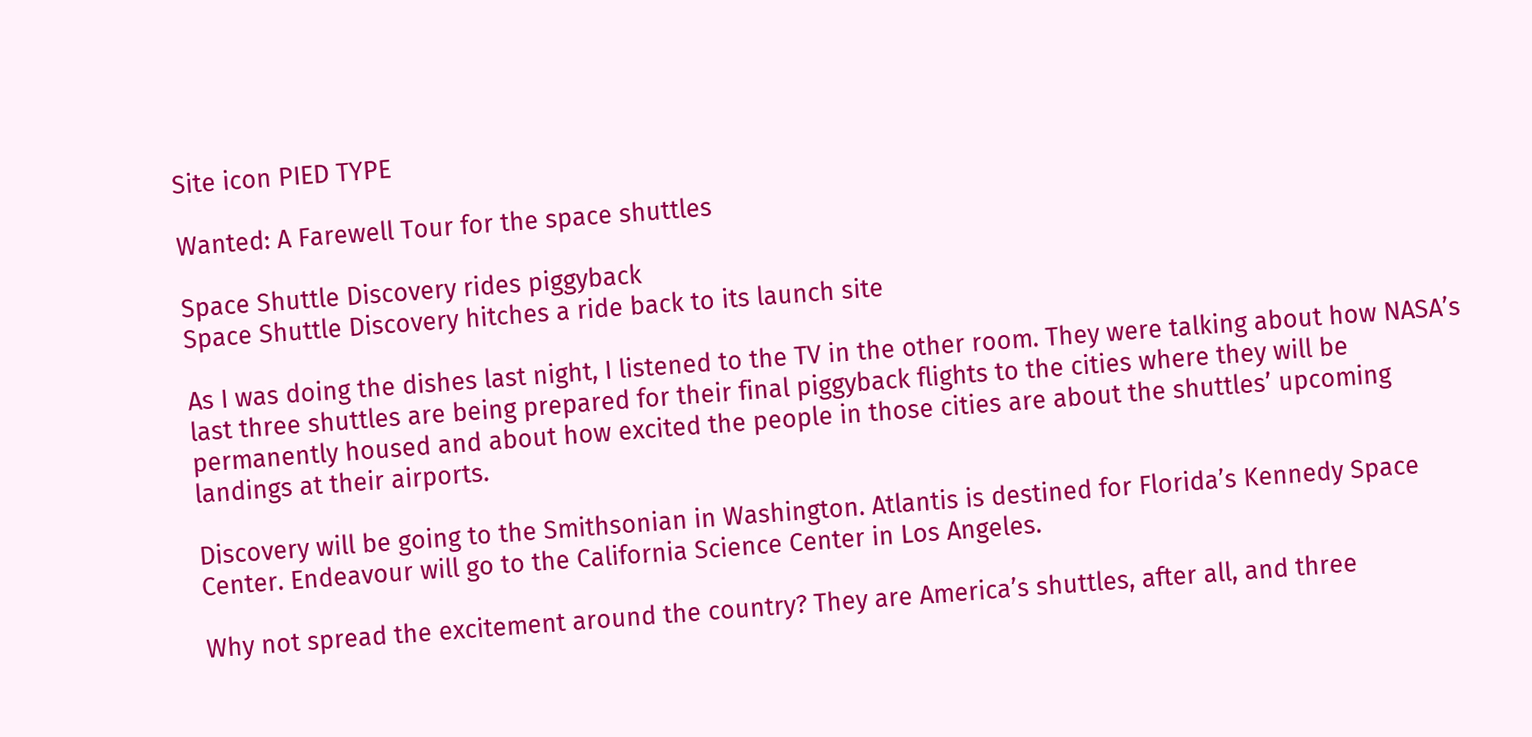Site icon PIED TYPE

Wanted: A Farewell Tour for the space shuttles

Space Shuttle Discovery rides piggyback
Space Shuttle Discovery hitches a ride back to its launch site

As I was doing the dishes last night, I listened to the TV in the other room. They were talking about how NASA’s last three shuttles are being prepared for their final piggyback flights to the cities where they will be permanently housed and about how excited the people in those cities are about the shuttles’ upcoming landings at their airports.

Discovery will be going to the Smithsonian in Washington. Atlantis is destined for Florida’s Kennedy Space Center. Endeavour will go to the California Science Center in Los Angeles.

Why not spread the excitement around the country? They are America’s shuttles, after all, and three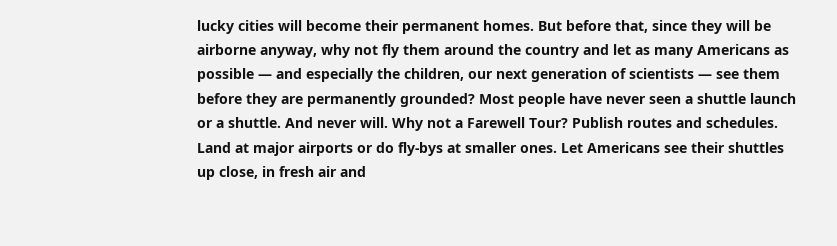lucky cities will become their permanent homes. But before that, since they will be airborne anyway, why not fly them around the country and let as many Americans as possible — and especially the children, our next generation of scientists — see them before they are permanently grounded? Most people have never seen a shuttle launch or a shuttle. And never will. Why not a Farewell Tour? Publish routes and schedules. Land at major airports or do fly-bys at smaller ones. Let Americans see their shuttles up close, in fresh air and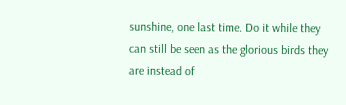sunshine, one last time. Do it while they can still be seen as the glorious birds they are instead of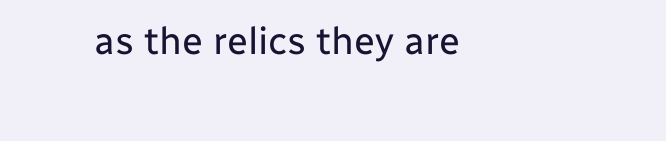as the relics they are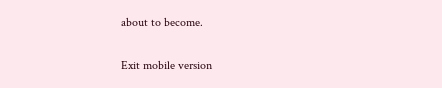about to become.

Exit mobile version